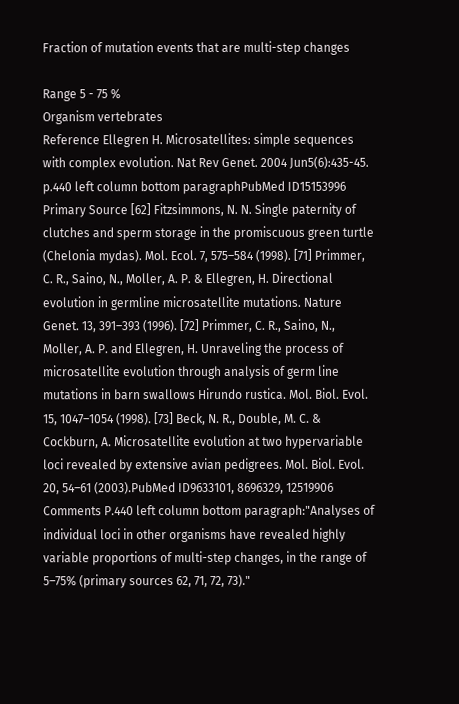Fraction of mutation events that are multi-step changes

Range 5 - 75 %
Organism vertebrates
Reference Ellegren H. Microsatellites: simple sequences with complex evolution. Nat Rev Genet. 2004 Jun5(6):435-45. p.440 left column bottom paragraphPubMed ID15153996
Primary Source [62] Fitzsimmons, N. N. Single paternity of clutches and sperm storage in the promiscuous green turtle (Chelonia mydas). Mol. Ecol. 7, 575–584 (1998). [71] Primmer, C. R., Saino, N., Moller, A. P. & Ellegren, H. Directional evolution in germline microsatellite mutations. Nature Genet. 13, 391–393 (1996). [72] Primmer, C. R., Saino, N., Moller, A. P. and Ellegren, H. Unraveling the process of microsatellite evolution through analysis of germ line mutations in barn swallows Hirundo rustica. Mol. Biol. Evol. 15, 1047–1054 (1998). [73] Beck, N. R., Double, M. C. & Cockburn, A. Microsatellite evolution at two hypervariable loci revealed by extensive avian pedigrees. Mol. Biol. Evol. 20, 54–61 (2003).PubMed ID9633101, 8696329, 12519906
Comments P.440 left column bottom paragraph:"Analyses of individual loci in other organisms have revealed highly variable proportions of multi-step changes, in the range of 5–75% (primary sources 62, 71, 72, 73)."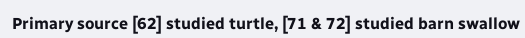Primary source [62] studied turtle, [71 & 72] studied barn swallow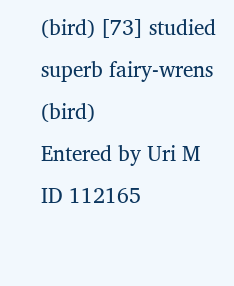(bird) [73] studied superb fairy-wrens (bird)
Entered by Uri M
ID 112165